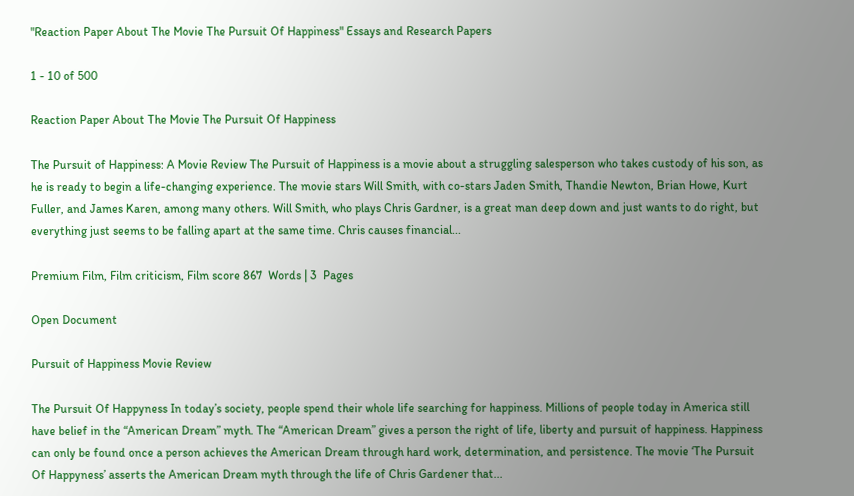"Reaction Paper About The Movie The Pursuit Of Happiness" Essays and Research Papers

1 - 10 of 500

Reaction Paper About The Movie The Pursuit Of Happiness

The Pursuit of Happiness: A Movie Review The Pursuit of Happiness is a movie about a struggling salesperson who takes custody of his son, as he is ready to begin a life-changing experience. The movie stars Will Smith, with co-stars Jaden Smith, Thandie Newton, Brian Howe, Kurt Fuller, and James Karen, among many others. Will Smith, who plays Chris Gardner, is a great man deep down and just wants to do right, but everything just seems to be falling apart at the same time. Chris causes financial...

Premium Film, Film criticism, Film score 867  Words | 3  Pages

Open Document

Pursuit of Happiness Movie Review

The Pursuit Of Happyness In today’s society, people spend their whole life searching for happiness. Millions of people today in America still have belief in the “American Dream” myth. The “American Dream” gives a person the right of life, liberty and pursuit of happiness. Happiness can only be found once a person achieves the American Dream through hard work, determination, and persistence. The movie ‘The Pursuit Of Happyness’ asserts the American Dream myth through the life of Chris Gardener that...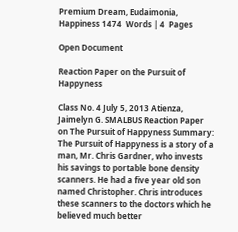Premium Dream, Eudaimonia, Happiness 1474  Words | 4  Pages

Open Document

Reaction Paper on the Pursuit of Happyness

Class No. 4 July 5, 2013 Atienza, Jaimelyn G. SMALBUS Reaction Paper on The Pursuit of Happyness Summary: The Pursuit of Happyness is a story of a man, Mr. Chris Gardner, who invests his savings to portable bone density scanners. He had a five year old son named Christopher. Chris introduces these scanners to the doctors which he believed much better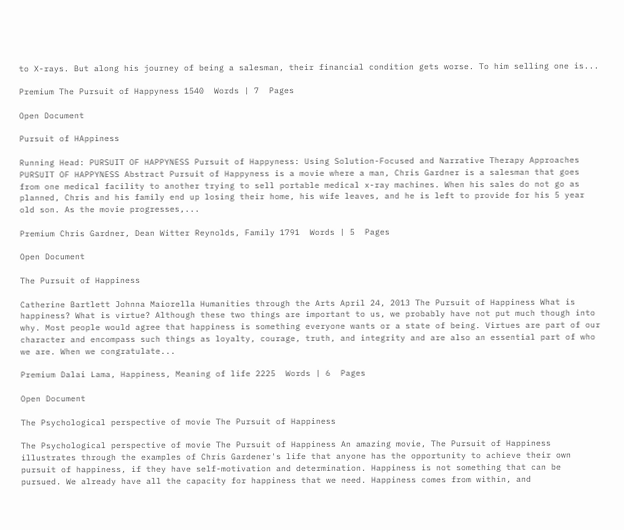to X-rays. But along his journey of being a salesman, their financial condition gets worse. To him selling one is...

Premium The Pursuit of Happyness 1540  Words | 7  Pages

Open Document

Pursuit of HAppiness

Running Head: PURSUIT OF HAPPYNESS Pursuit of Happyness: Using Solution-Focused and Narrative Therapy Approaches PURSUIT OF HAPPYNESS Abstract Pursuit of Happyness is a movie where a man, Chris Gardner is a salesman that goes from one medical facility to another trying to sell portable medical x-ray machines. When his sales do not go as planned, Chris and his family end up losing their home, his wife leaves, and he is left to provide for his 5 year old son. As the movie progresses,...

Premium Chris Gardner, Dean Witter Reynolds, Family 1791  Words | 5  Pages

Open Document

The Pursuit of Happiness

Catherine Bartlett Johnna Maiorella Humanities through the Arts April 24, 2013 The Pursuit of Happiness What is happiness? What is virtue? Although these two things are important to us, we probably have not put much though into why. Most people would agree that happiness is something everyone wants or a state of being. Virtues are part of our character and encompass such things as loyalty, courage, truth, and integrity and are also an essential part of who we are. When we congratulate...

Premium Dalai Lama, Happiness, Meaning of life 2225  Words | 6  Pages

Open Document

The Psychological perspective of movie The Pursuit of Happiness

The Psychological perspective of movie The Pursuit of Happiness An amazing movie, The Pursuit of Happiness illustrates through the examples of Chris Gardener's life that anyone has the opportunity to achieve their own pursuit of happiness, if they have self-motivation and determination. Happiness is not something that can be pursued. We already have all the capacity for happiness that we need. Happiness comes from within, and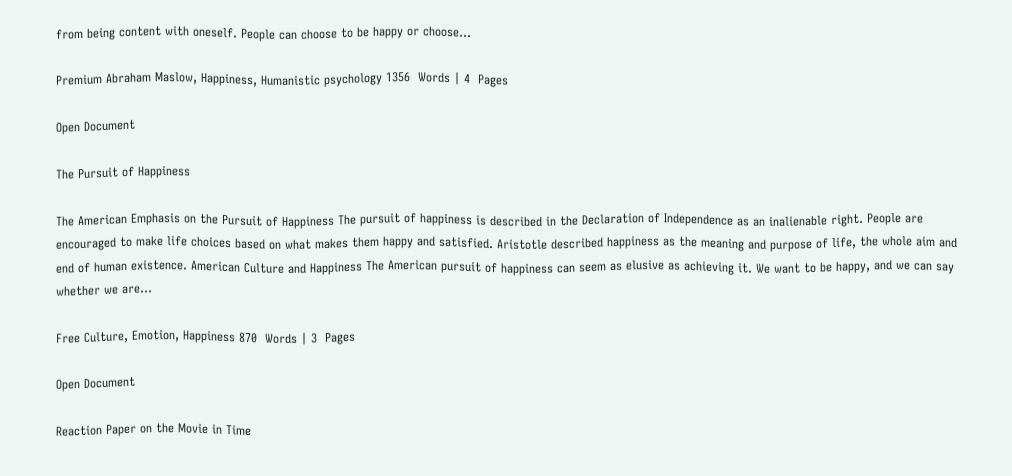from being content with oneself. People can choose to be happy or choose...

Premium Abraham Maslow, Happiness, Humanistic psychology 1356  Words | 4  Pages

Open Document

The Pursuit of Happiness

The American Emphasis on the Pursuit of Happiness The pursuit of happiness is described in the Declaration of Independence as an inalienable right. People are encouraged to make life choices based on what makes them happy and satisfied. Aristotle described happiness as the meaning and purpose of life, the whole aim and end of human existence. American Culture and Happiness The American pursuit of happiness can seem as elusive as achieving it. We want to be happy, and we can say whether we are...

Free Culture, Emotion, Happiness 870  Words | 3  Pages

Open Document

Reaction Paper on the Movie in Time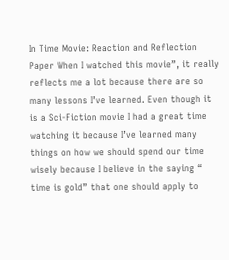In Time Movie: Reaction and Reflection Paper When I watched this movie”, it really reflects me a lot because there are so many lessons I’ve learned. Even though it is a Sci-Fiction movie I had a great time watching it because I’ve learned many things on how we should spend our time wisely because I believe in the saying “ time is gold” that one should apply to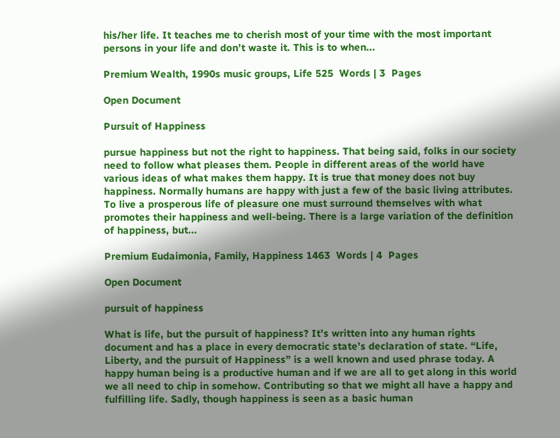his/her life. It teaches me to cherish most of your time with the most important persons in your life and don’t waste it. This is to when...

Premium Wealth, 1990s music groups, Life 525  Words | 3  Pages

Open Document

Pursuit of Happiness

pursue happiness but not the right to happiness. That being said, folks in our society need to follow what pleases them. People in different areas of the world have various ideas of what makes them happy. It is true that money does not buy happiness. Normally humans are happy with just a few of the basic living attributes. To live a prosperous life of pleasure one must surround themselves with what promotes their happiness and well-being. There is a large variation of the definition of happiness, but...

Premium Eudaimonia, Family, Happiness 1463  Words | 4  Pages

Open Document

pursuit of happiness

What is life, but the pursuit of happiness? It’s written into any human rights document and has a place in every democratic state’s declaration of state. “Life, Liberty, and the pursuit of Happiness” is a well known and used phrase today. A happy human being is a productive human and if we are all to get along in this world we all need to chip in somehow. Contributing so that we might all have a happy and fulfilling life. Sadly, though happiness is seen as a basic human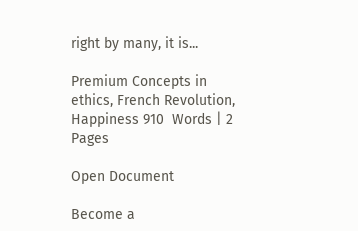right by many, it is...

Premium Concepts in ethics, French Revolution, Happiness 910  Words | 2  Pages

Open Document

Become a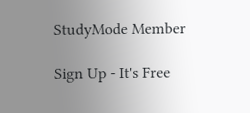StudyMode Member

Sign Up - It's Free